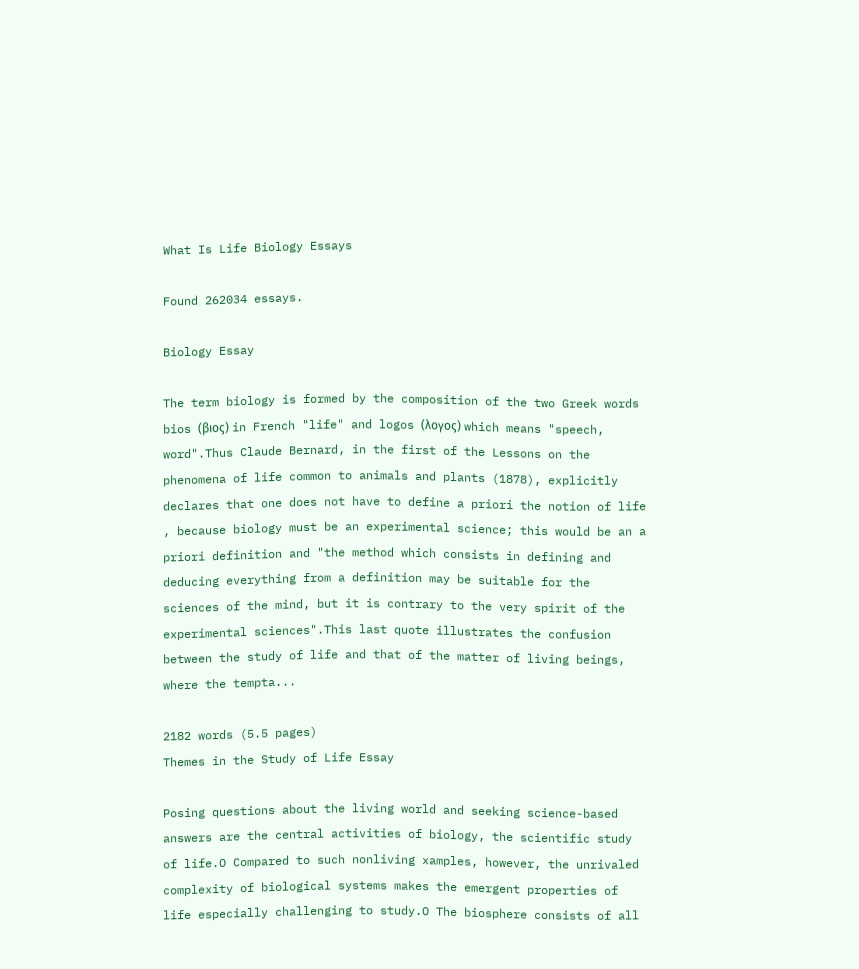What Is Life Biology Essays

Found 262034 essays.

Biology Essay

The term biology is formed by the composition of the two Greek words bios (βιος) in French "life" and logos (λογος) which means "speech, word".Thus Claude Bernard, in the first of the Lessons on the phenomena of life common to animals and plants (1878), explicitly declares that one does not have to define a priori the notion of life , because biology must be an experimental science; this would be an a priori definition and "the method which consists in defining and deducing everything from a definition may be suitable for the sciences of the mind, but it is contrary to the very spirit of the experimental sciences".This last quote illustrates the confusion between the study of life and that of the matter of living beings, where the tempta...

2182 words (5.5 pages)
Themes in the Study of Life Essay

Posing questions about the living world and seeking science-based answers are the central activities of biology, the scientific study of life.O Compared to such nonliving xamples, however, the unrivaled complexity of biological systems makes the emergent properties of life especially challenging to study.O The biosphere consists of all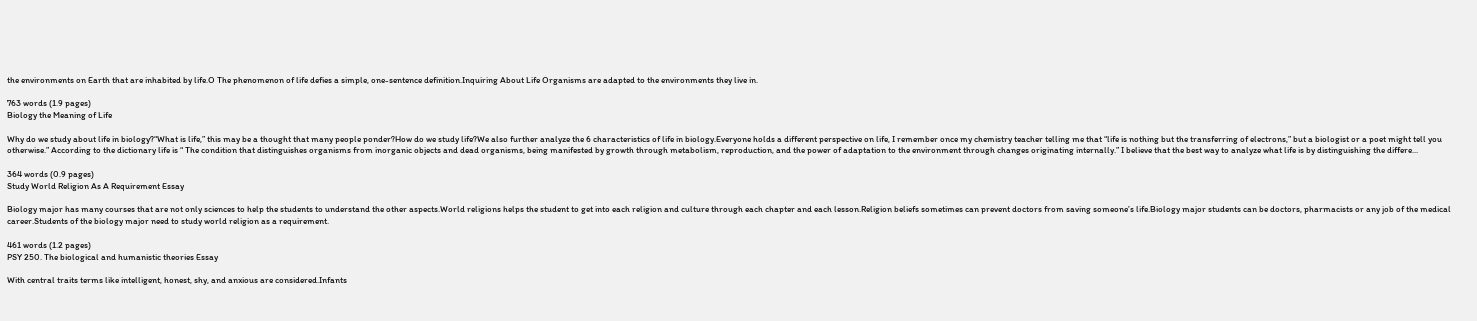the environments on Earth that are inhabited by life.O The phenomenon of life defies a simple, one-sentence definition.Inquiring About Life Organisms are adapted to the environments they live in.

763 words (1.9 pages)
Biology the Meaning of Life

Why do we study about life in biology?“What is life,” this may be a thought that many people ponder?How do we study life?We also further analyze the 6 characteristics of life in biology.Everyone holds a different perspective on life, I remember once my chemistry teacher telling me that “life is nothing but the transferring of electrons,” but a biologist or a poet might tell you otherwise.” According to the dictionary life is “ The condition that distinguishes organisms from inorganic objects and dead organisms, being manifested by growth through metabolism, reproduction, and the power of adaptation to the environment through changes originating internally.” I believe that the best way to analyze what life is by distinguishing the differe...

364 words (0.9 pages)
Study World Religion As A Requirement Essay

Biology major has many courses that are not only sciences to help the students to understand the other aspects.World religions helps the student to get into each religion and culture through each chapter and each lesson.Religion beliefs sometimes can prevent doctors from saving someone’s life.Biology major students can be doctors, pharmacists or any job of the medical career.Students of the biology major need to study world religion as a requirement.

461 words (1.2 pages)
PSY 250. The biological and humanistic theories Essay

With central traits terms like intelligent, honest, shy, and anxious are considered.Infants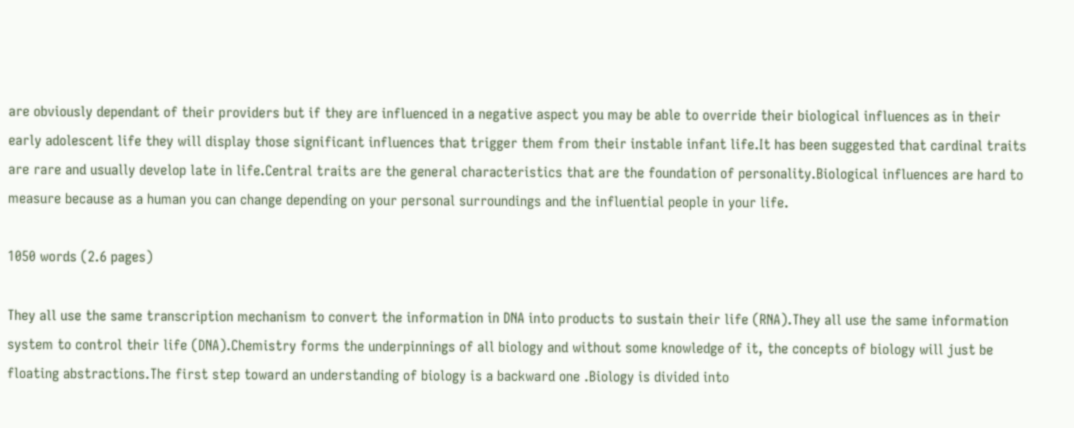are obviously dependant of their providers but if they are influenced in a negative aspect you may be able to override their biological influences as in their early adolescent life they will display those significant influences that trigger them from their instable infant life.It has been suggested that cardinal traits are rare and usually develop late in life.Central traits are the general characteristics that are the foundation of personality.Biological influences are hard to measure because as a human you can change depending on your personal surroundings and the influential people in your life.

1050 words (2.6 pages)

They all use the same transcription mechanism to convert the information in DNA into products to sustain their life (RNA).They all use the same information system to control their life (DNA).Chemistry forms the underpinnings of all biology and without some knowledge of it, the concepts of biology will just be floating abstractions.The first step toward an understanding of biology is a backward one .Biology is divided into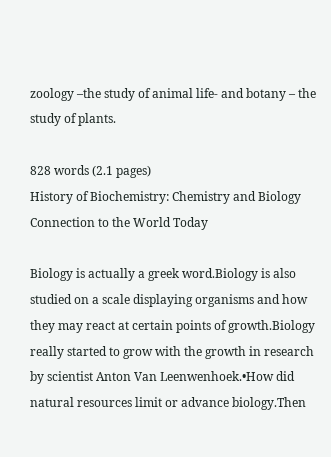zoology –the study of animal life- and botany – the study of plants.

828 words (2.1 pages)
History of Biochemistry: Chemistry and Biology Connection to the World Today

Biology is actually a greek word.Biology is also studied on a scale displaying organisms and how they may react at certain points of growth.Biology really started to grow with the growth in research by scientist Anton Van Leenwenhoek.•How did natural resources limit or advance biology.Then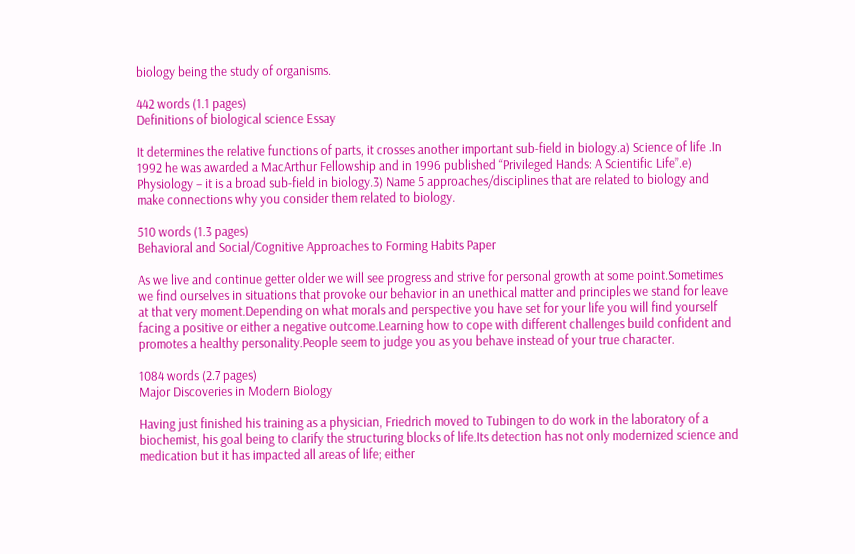biology being the study of organisms.

442 words (1.1 pages)
Definitions of biological science Essay

It determines the relative functions of parts, it crosses another important sub-field in biology.a) Science of life .In 1992 he was awarded a MacArthur Fellowship and in 1996 published “Privileged Hands: A Scientific Life”.e) Physiology – it is a broad sub-field in biology.3) Name 5 approaches/disciplines that are related to biology and make connections why you consider them related to biology.

510 words (1.3 pages)
Behavioral and Social/Cognitive Approaches to Forming Habits Paper

As we live and continue getter older we will see progress and strive for personal growth at some point.Sometimes we find ourselves in situations that provoke our behavior in an unethical matter and principles we stand for leave at that very moment.Depending on what morals and perspective you have set for your life you will find yourself facing a positive or either a negative outcome.Learning how to cope with different challenges build confident and promotes a healthy personality.People seem to judge you as you behave instead of your true character.

1084 words (2.7 pages)
Major Discoveries in Modern Biology

Having just finished his training as a physician, Friedrich moved to Tubingen to do work in the laboratory of a biochemist, his goal being to clarify the structuring blocks of life.Its detection has not only modernized science and medication but it has impacted all areas of life; either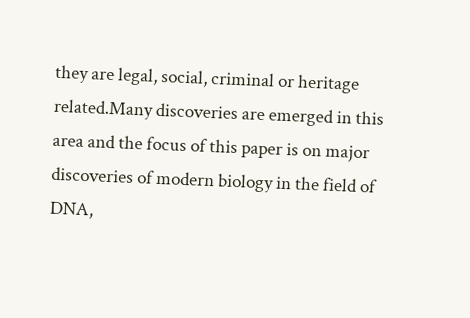they are legal, social, criminal or heritage related.Many discoveries are emerged in this area and the focus of this paper is on major discoveries of modern biology in the field of DNA,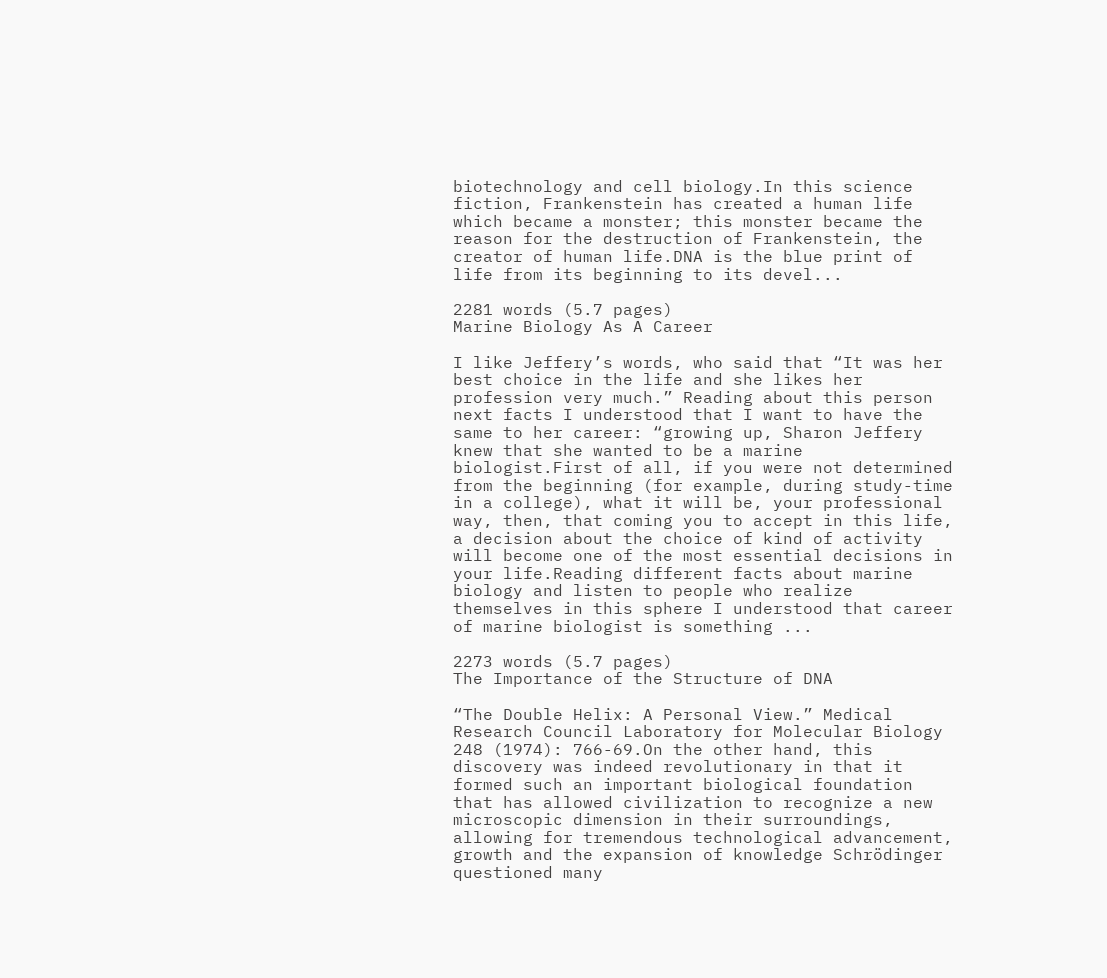biotechnology and cell biology.In this science fiction, Frankenstein has created a human life which became a monster; this monster became the reason for the destruction of Frankenstein, the creator of human life.DNA is the blue print of life from its beginning to its devel...

2281 words (5.7 pages)
Marine Biology As A Career

I like Jeffery’s words, who said that “It was her best choice in the life and she likes her profession very much.” Reading about this person next facts I understood that I want to have the same to her career: “growing up, Sharon Jeffery knew that she wanted to be a marine biologist.First of all, if you were not determined from the beginning (for example, during study-time in a college), what it will be, your professional way, then, that coming you to accept in this life, a decision about the choice of kind of activity will become one of the most essential decisions in your life.Reading different facts about marine biology and listen to people who realize themselves in this sphere I understood that career of marine biologist is something ...

2273 words (5.7 pages)
The Importance of the Structure of DNA

“The Double Helix: A Personal View.” Medical Research Council Laboratory for Molecular Biology 248 (1974): 766-69.On the other hand, this discovery was indeed revolutionary in that it formed such an important biological foundation that has allowed civilization to recognize a new microscopic dimension in their surroundings, allowing for tremendous technological advancement, growth and the expansion of knowledge Schrödinger questioned many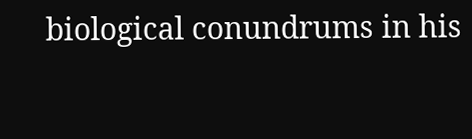biological conundrums in his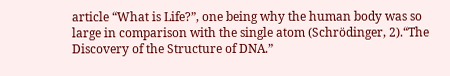article “What is Life?”, one being why the human body was so large in comparison with the single atom (Schrödinger, 2).“The Discovery of the Structure of DNA.”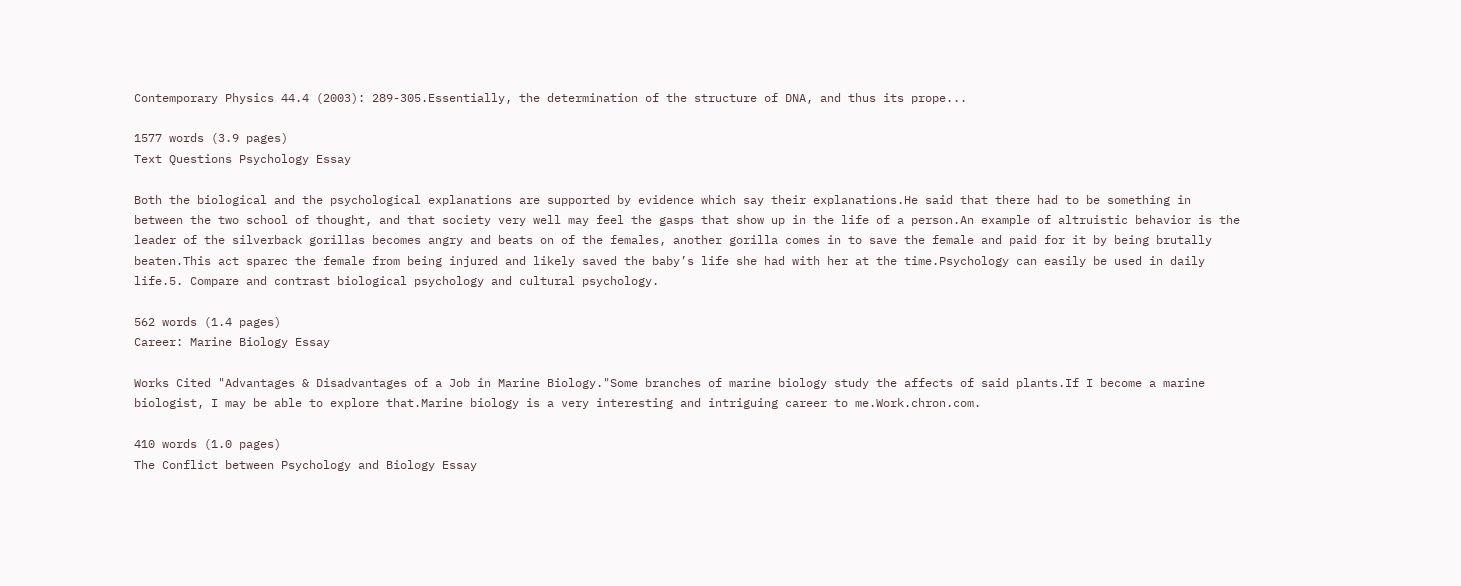Contemporary Physics 44.4 (2003): 289-305.Essentially, the determination of the structure of DNA, and thus its prope...

1577 words (3.9 pages)
Text Questions Psychology Essay

Both the biological and the psychological explanations are supported by evidence which say their explanations.He said that there had to be something in between the two school of thought, and that society very well may feel the gasps that show up in the life of a person.An example of altruistic behavior is the leader of the silverback gorillas becomes angry and beats on of the females, another gorilla comes in to save the female and paid for it by being brutally beaten.This act sparec the female from being injured and likely saved the baby’s life she had with her at the time.Psychology can easily be used in daily life.5. Compare and contrast biological psychology and cultural psychology.

562 words (1.4 pages)
Career: Marine Biology Essay

Works Cited "Advantages & Disadvantages of a Job in Marine Biology."Some branches of marine biology study the affects of said plants.If I become a marine biologist, I may be able to explore that.Marine biology is a very interesting and intriguing career to me.Work.chron.com.

410 words (1.0 pages)
The Conflict between Psychology and Biology Essay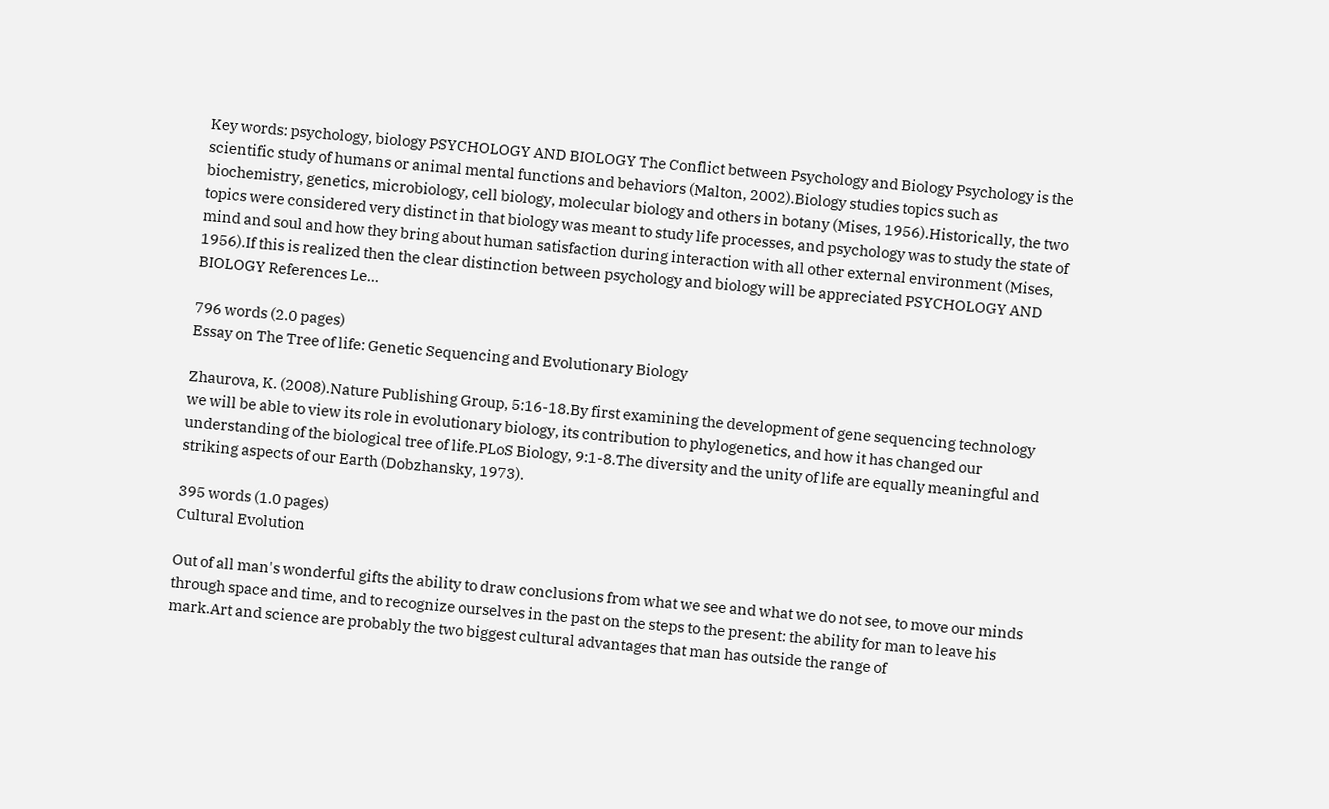Key words: psychology, biology PSYCHOLOGY AND BIOLOGY The Conflict between Psychology and Biology Psychology is the scientific study of humans or animal mental functions and behaviors (Malton, 2002).Biology studies topics such as biochemistry, genetics, microbiology, cell biology, molecular biology and others in botany (Mises, 1956).Historically, the two topics were considered very distinct in that biology was meant to study life processes, and psychology was to study the state of mind and soul and how they bring about human satisfaction during interaction with all other external environment (Mises, 1956).If this is realized then the clear distinction between psychology and biology will be appreciated PSYCHOLOGY AND BIOLOGY References Le...

796 words (2.0 pages)
Essay on The Tree of life: Genetic Sequencing and Evolutionary Biology

Zhaurova, K. (2008).Nature Publishing Group, 5:16-18.By first examining the development of gene sequencing technology we will be able to view its role in evolutionary biology, its contribution to phylogenetics, and how it has changed our understanding of the biological tree of life.PLoS Biology, 9:1-8.The diversity and the unity of life are equally meaningful and striking aspects of our Earth (Dobzhansky, 1973).

395 words (1.0 pages)
Cultural Evolution

Out of all man's wonderful gifts the ability to draw conclusions from what we see and what we do not see, to move our minds through space and time, and to recognize ourselves in the past on the steps to the present: the ability for man to leave his mark.Art and science are probably the two biggest cultural advantages that man has outside the range of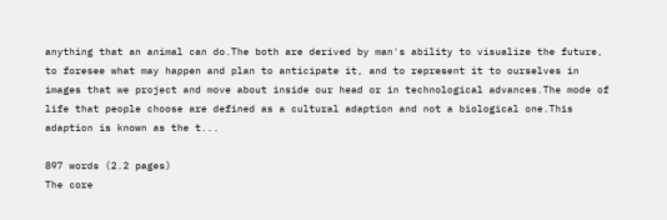anything that an animal can do.The both are derived by man's ability to visualize the future, to foresee what may happen and plan to anticipate it, and to represent it to ourselves in images that we project and move about inside our head or in technological advances.The mode of life that people choose are defined as a cultural adaption and not a biological one.This adaption is known as the t...

897 words (2.2 pages)
The core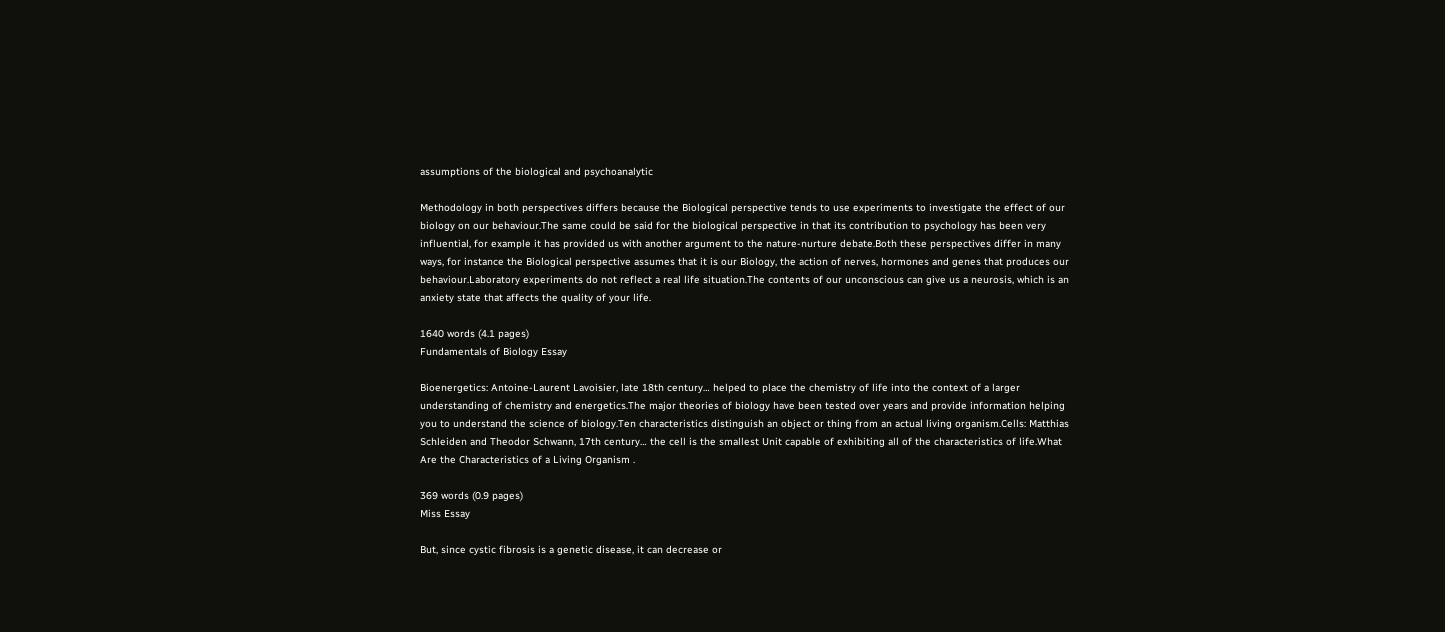assumptions of the biological and psychoanalytic

Methodology in both perspectives differs because the Biological perspective tends to use experiments to investigate the effect of our biology on our behaviour.The same could be said for the biological perspective in that its contribution to psychology has been very influential, for example it has provided us with another argument to the nature-nurture debate.Both these perspectives differ in many ways, for instance the Biological perspective assumes that it is our Biology, the action of nerves, hormones and genes that produces our behaviour.Laboratory experiments do not reflect a real life situation.The contents of our unconscious can give us a neurosis, which is an anxiety state that affects the quality of your life.

1640 words (4.1 pages)
Fundamentals of Biology Essay

Bioenergetics: Antoine-Laurent Lavoisier, late 18th century… helped to place the chemistry of life into the context of a larger understanding of chemistry and energetics.The major theories of biology have been tested over years and provide information helping you to understand the science of biology.Ten characteristics distinguish an object or thing from an actual living organism.Cells: Matthias Schleiden and Theodor Schwann, 17th century… the cell is the smallest Unit capable of exhibiting all of the characteristics of life.What Are the Characteristics of a Living Organism .

369 words (0.9 pages)
Miss Essay

But, since cystic fibrosis is a genetic disease, it can decrease or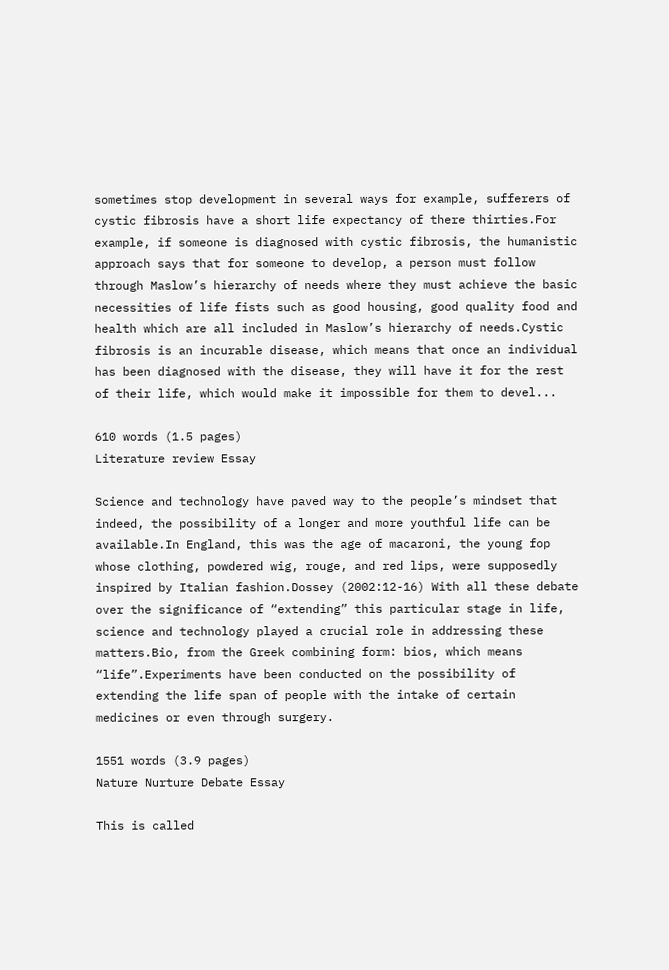sometimes stop development in several ways for example, sufferers of cystic fibrosis have a short life expectancy of there thirties.For example, if someone is diagnosed with cystic fibrosis, the humanistic approach says that for someone to develop, a person must follow through Maslow’s hierarchy of needs where they must achieve the basic necessities of life fists such as good housing, good quality food and health which are all included in Maslow’s hierarchy of needs.Cystic fibrosis is an incurable disease, which means that once an individual has been diagnosed with the disease, they will have it for the rest of their life, which would make it impossible for them to devel...

610 words (1.5 pages)
Literature review Essay

Science and technology have paved way to the people’s mindset that indeed, the possibility of a longer and more youthful life can be available.In England, this was the age of macaroni, the young fop whose clothing, powdered wig, rouge, and red lips, were supposedly inspired by Italian fashion.Dossey (2002:12-16) With all these debate over the significance of “extending” this particular stage in life, science and technology played a crucial role in addressing these matters.Bio, from the Greek combining form: bios, which means “life”.Experiments have been conducted on the possibility of extending the life span of people with the intake of certain medicines or even through surgery.

1551 words (3.9 pages)
Nature Nurture Debate Essay

This is called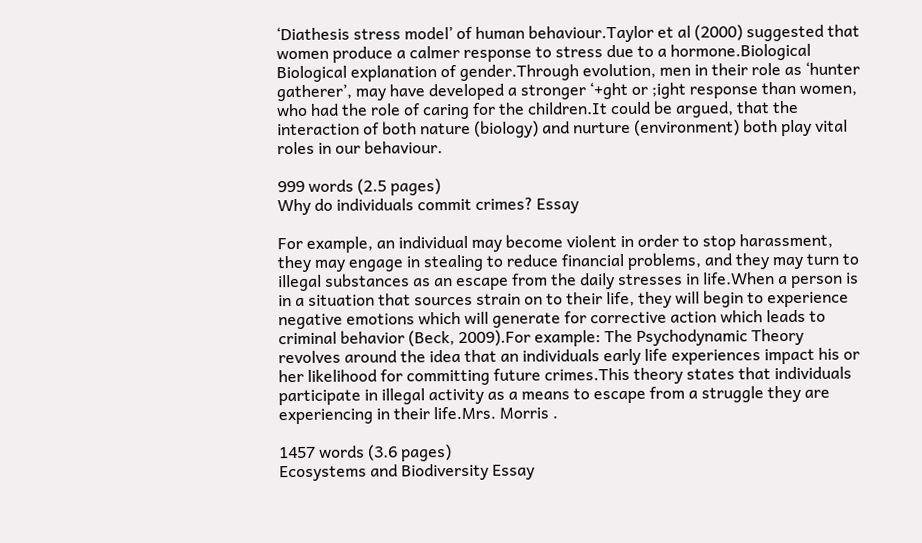‘Diathesis stress model’ of human behaviour.Taylor et al (2000) suggested that women produce a calmer response to stress due to a hormone.Biological Biological explanation of gender.Through evolution, men in their role as ‘hunter gatherer’, may have developed a stronger ‘+ght or ;ight response than women, who had the role of caring for the children.It could be argued, that the interaction of both nature (biology) and nurture (environment) both play vital roles in our behaviour.

999 words (2.5 pages)
Why do individuals commit crimes? Essay

For example, an individual may become violent in order to stop harassment, they may engage in stealing to reduce financial problems, and they may turn to illegal substances as an escape from the daily stresses in life.When a person is in a situation that sources strain on to their life, they will begin to experience negative emotions which will generate for corrective action which leads to criminal behavior (Beck, 2009).For example: The Psychodynamic Theory revolves around the idea that an individuals early life experiences impact his or her likelihood for committing future crimes.This theory states that individuals participate in illegal activity as a means to escape from a struggle they are experiencing in their life.Mrs. Morris .

1457 words (3.6 pages)
Ecosystems and Biodiversity Essay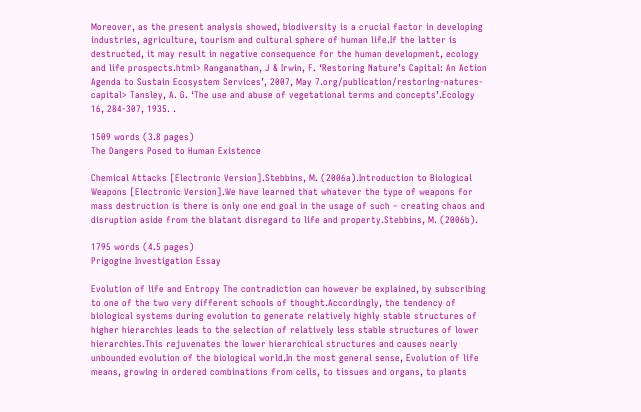Moreover, as the present analysis showed, biodiversity is a crucial factor in developing industries, agriculture, tourism and cultural sphere of human life.If the latter is destructed, it may result in negative consequence for the human development, ecology and life prospects.html> Ranganathan, J & Irwin, F. ‘Restoring Nature’s Capital: An Action Agenda to Sustain Ecosystem Services’, 2007, May 7.org/publication/restoring-natures-capital> Tansley, A. G. ‘The use and abuse of vegetational terms and concepts’.Ecology 16, 284-307, 1935. .

1509 words (3.8 pages)
The Dangers Posed to Human Existence

Chemical Attacks [Electronic Version].Stebbins, M. (2006a).Introduction to Biological Weapons [Electronic Version].We have learned that whatever the type of weapons for mass destruction is there is only one end goal in the usage of such – creating chaos and disruption aside from the blatant disregard to life and property.Stebbins, M. (2006b).

1795 words (4.5 pages)
Prigogine Investigation Essay

Evolution of life and Entropy The contradiction can however be explained, by subscribing to one of the two very different schools of thought.Accordingly, the tendency of biological systems during evolution to generate relatively highly stable structures of higher hierarchies leads to the selection of relatively less stable structures of lower hierarchies.This rejuvenates the lower hierarchical structures and causes nearly unbounded evolution of the biological world.In the most general sense, Evolution of life means, growing in ordered combinations from cells, to tissues and organs, to plants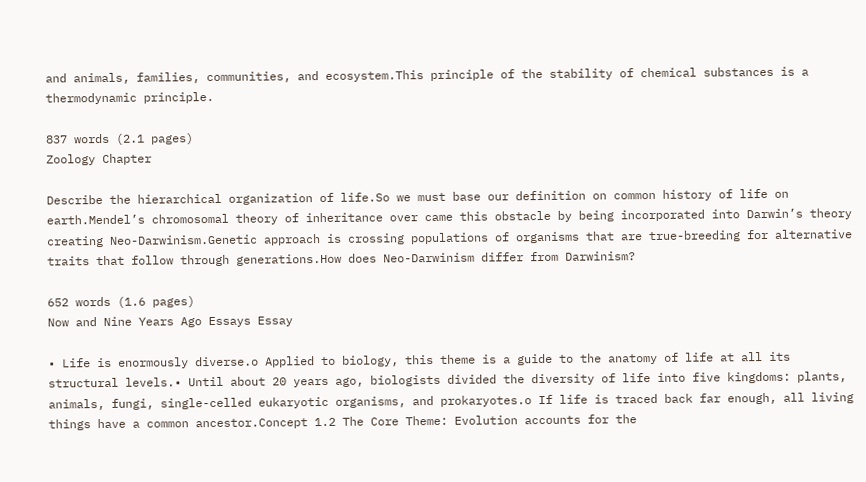and animals, families, communities, and ecosystem.This principle of the stability of chemical substances is a thermodynamic principle.

837 words (2.1 pages)
Zoology Chapter

Describe the hierarchical organization of life.So we must base our definition on common history of life on earth.Mendel’s chromosomal theory of inheritance over came this obstacle by being incorporated into Darwin’s theory creating Neo-Darwinism.Genetic approach is crossing populations of organisms that are true-breeding for alternative traits that follow through generations.How does Neo-Darwinism differ from Darwinism?

652 words (1.6 pages)
Now and Nine Years Ago Essays Essay

• Life is enormously diverse.o Applied to biology, this theme is a guide to the anatomy of life at all its structural levels.• Until about 20 years ago, biologists divided the diversity of life into five kingdoms: plants, animals, fungi, single-celled eukaryotic organisms, and prokaryotes.o If life is traced back far enough, all living things have a common ancestor.Concept 1.2 The Core Theme: Evolution accounts for the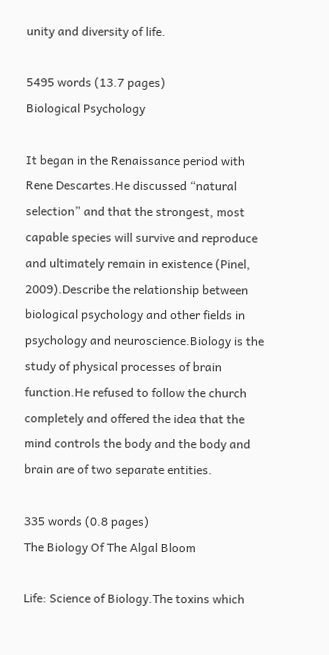unity and diversity of life.

5495 words (13.7 pages)
Biological Psychology

It began in the Renaissance period with Rene Descartes.He discussed “natural selection” and that the strongest, most capable species will survive and reproduce and ultimately remain in existence (Pinel, 2009).Describe the relationship between biological psychology and other fields in psychology and neuroscience.Biology is the study of physical processes of brain function.He refused to follow the church completely and offered the idea that the mind controls the body and the body and brain are of two separate entities.

335 words (0.8 pages)
The Biology Of The Algal Bloom

Life: Science of Biology.The toxins which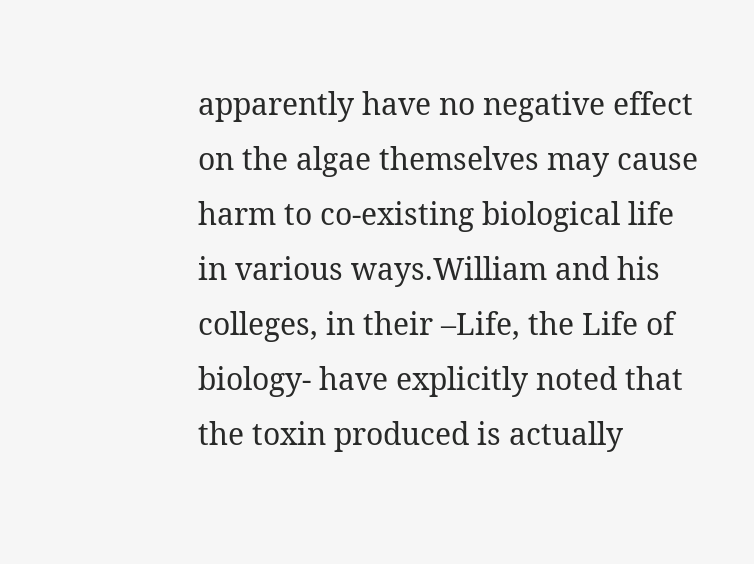apparently have no negative effect on the algae themselves may cause harm to co-existing biological life in various ways.William and his colleges, in their –Life, the Life of biology- have explicitly noted that the toxin produced is actually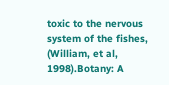toxic to the nervous system of the fishes, (William, et al, 1998).Botany: A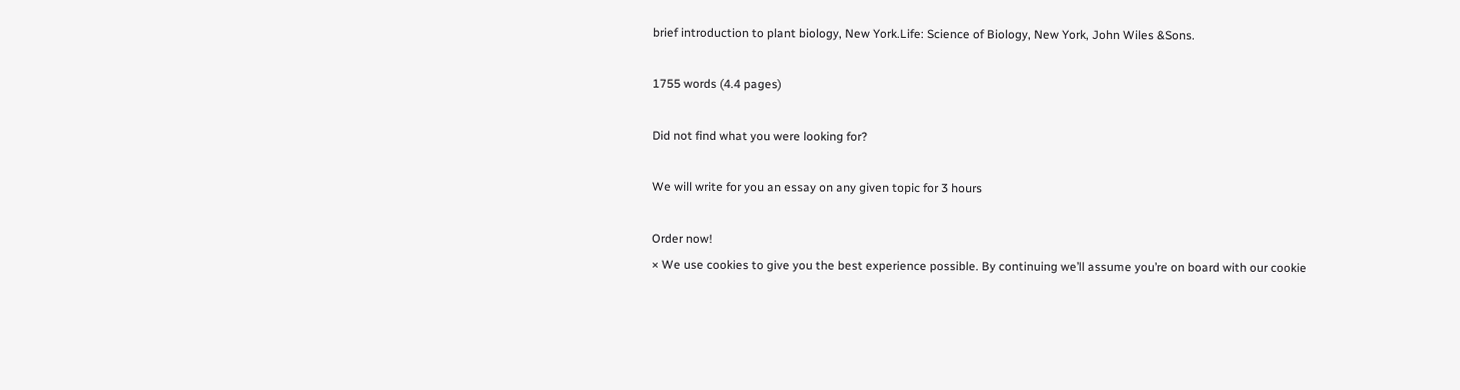brief introduction to plant biology, New York.Life: Science of Biology, New York, John Wiles &Sons.

1755 words (4.4 pages)

Did not find what you were looking for?

We will write for you an essay on any given topic for 3 hours

Order now!
× We use cookies to give you the best experience possible. By continuing we’ll assume you’re on board with our cookie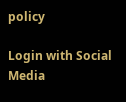policy

Login with Social Media